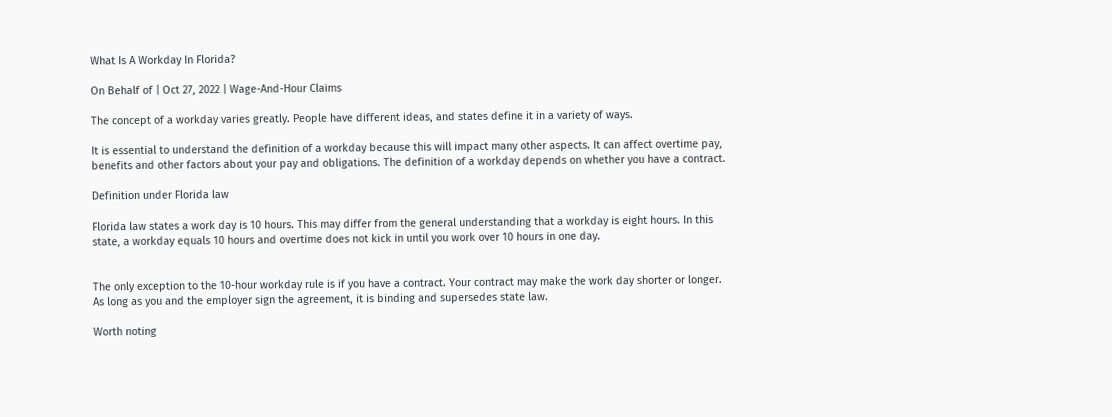What Is A Workday In Florida?

On Behalf of | Oct 27, 2022 | Wage-And-Hour Claims

The concept of a workday varies greatly. People have different ideas, and states define it in a variety of ways.

It is essential to understand the definition of a workday because this will impact many other aspects. It can affect overtime pay, benefits and other factors about your pay and obligations. The definition of a workday depends on whether you have a contract.

Definition under Florida law

Florida law states a work day is 10 hours. This may differ from the general understanding that a workday is eight hours. In this state, a workday equals 10 hours and overtime does not kick in until you work over 10 hours in one day.


The only exception to the 10-hour workday rule is if you have a contract. Your contract may make the work day shorter or longer. As long as you and the employer sign the agreement, it is binding and supersedes state law.

Worth noting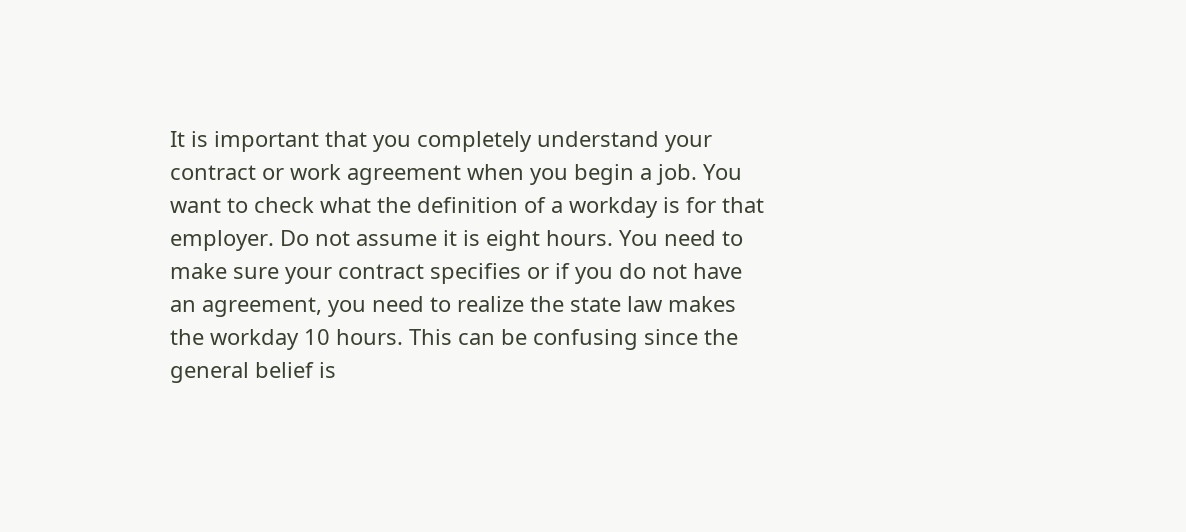It is important that you completely understand your contract or work agreement when you begin a job. You want to check what the definition of a workday is for that employer. Do not assume it is eight hours. You need to make sure your contract specifies or if you do not have an agreement, you need to realize the state law makes the workday 10 hours. This can be confusing since the general belief is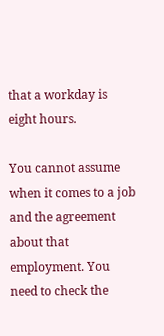that a workday is eight hours.

You cannot assume when it comes to a job and the agreement about that employment. You need to check the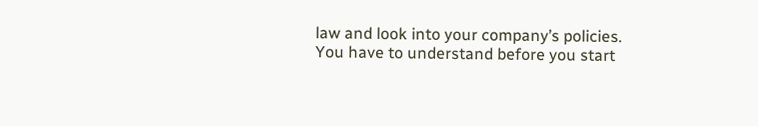law and look into your company’s policies. You have to understand before you start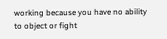working because you have no ability to object or fight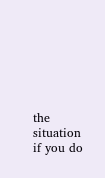the situation if you do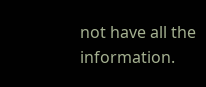not have all the information.